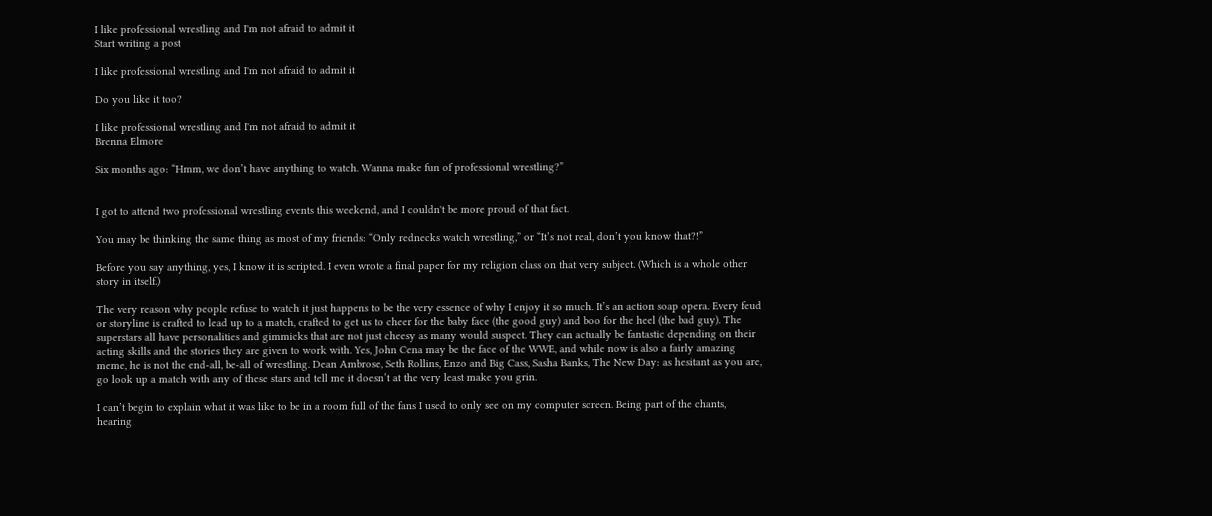I like professional wrestling and I'm not afraid to admit it
Start writing a post

I like professional wrestling and I'm not afraid to admit it

Do you like it too?

I like professional wrestling and I'm not afraid to admit it
Brenna Elmore

Six months ago: “Hmm, we don’t have anything to watch. Wanna make fun of professional wrestling?”


I got to attend two professional wrestling events this weekend, and I couldn't be more proud of that fact.

You may be thinking the same thing as most of my friends: “Only rednecks watch wrestling,” or “It’s not real, don’t you know that?!”

Before you say anything, yes, I know it is scripted. I even wrote a final paper for my religion class on that very subject. (Which is a whole other story in itself.)

The very reason why people refuse to watch it just happens to be the very essence of why I enjoy it so much. It’s an action soap opera. Every feud or storyline is crafted to lead up to a match, crafted to get us to cheer for the baby face (the good guy) and boo for the heel (the bad guy). The superstars all have personalities and gimmicks that are not just cheesy as many would suspect. They can actually be fantastic depending on their acting skills and the stories they are given to work with. Yes, John Cena may be the face of the WWE, and while now is also a fairly amazing meme, he is not the end-all, be-all of wrestling. Dean Ambrose, Seth Rollins, Enzo and Big Cass, Sasha Banks, The New Day: as hesitant as you are, go look up a match with any of these stars and tell me it doesn’t at the very least make you grin.

I can’t begin to explain what it was like to be in a room full of the fans I used to only see on my computer screen. Being part of the chants, hearing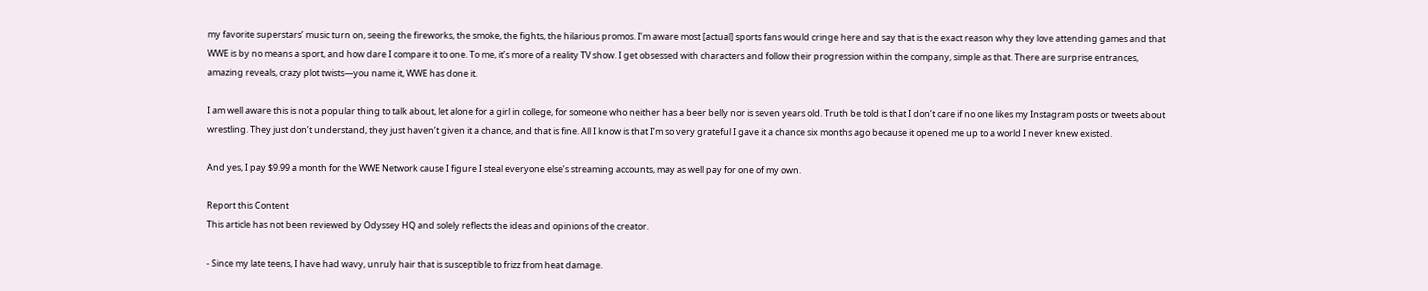my favorite superstars’ music turn on, seeing the fireworks, the smoke, the fights, the hilarious promos. I’m aware most [actual] sports fans would cringe here and say that is the exact reason why they love attending games and that WWE is by no means a sport, and how dare I compare it to one. To me, it’s more of a reality TV show. I get obsessed with characters and follow their progression within the company, simple as that. There are surprise entrances, amazing reveals, crazy plot twists—you name it, WWE has done it.

I am well aware this is not a popular thing to talk about, let alone for a girl in college, for someone who neither has a beer belly nor is seven years old. Truth be told is that I don’t care if no one likes my Instagram posts or tweets about wrestling. They just don’t understand, they just haven’t given it a chance, and that is fine. All I know is that I’m so very grateful I gave it a chance six months ago because it opened me up to a world I never knew existed.

And yes, I pay $9.99 a month for the WWE Network cause I figure I steal everyone else’s streaming accounts, may as well pay for one of my own.

Report this Content
This article has not been reviewed by Odyssey HQ and solely reflects the ideas and opinions of the creator.

- Since my late teens, I have had wavy, unruly hair that is susceptible to frizz from heat damage.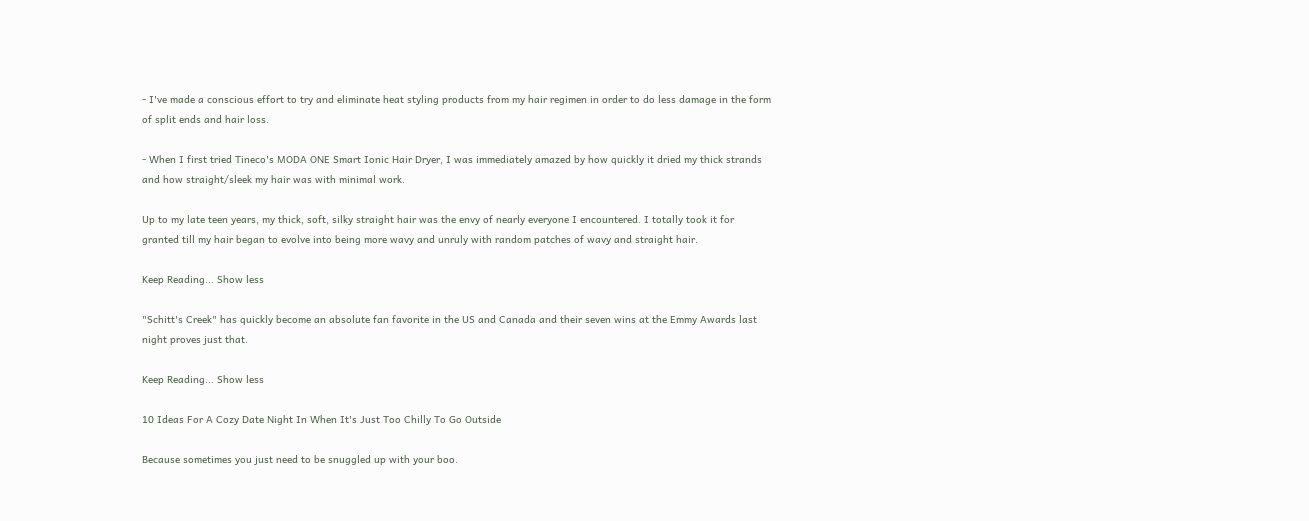- I've made a conscious effort to try and eliminate heat styling products from my hair regimen in order to do less damage in the form of split ends and hair loss.

- When I first tried Tineco's MODA ONE Smart Ionic Hair Dryer, I was immediately amazed by how quickly it dried my thick strands and how straight/sleek my hair was with minimal work.

Up to my late teen years, my thick, soft, silky straight hair was the envy of nearly everyone I encountered. I totally took it for granted till my hair began to evolve into being more wavy and unruly with random patches of wavy and straight hair.

Keep Reading... Show less

"Schitt's Creek" has quickly become an absolute fan favorite in the US and Canada and their seven wins at the Emmy Awards last night proves just that.

Keep Reading... Show less

10 Ideas For A Cozy Date Night In When It's Just Too Chilly To Go Outside

Because sometimes you just need to be snuggled up with your boo.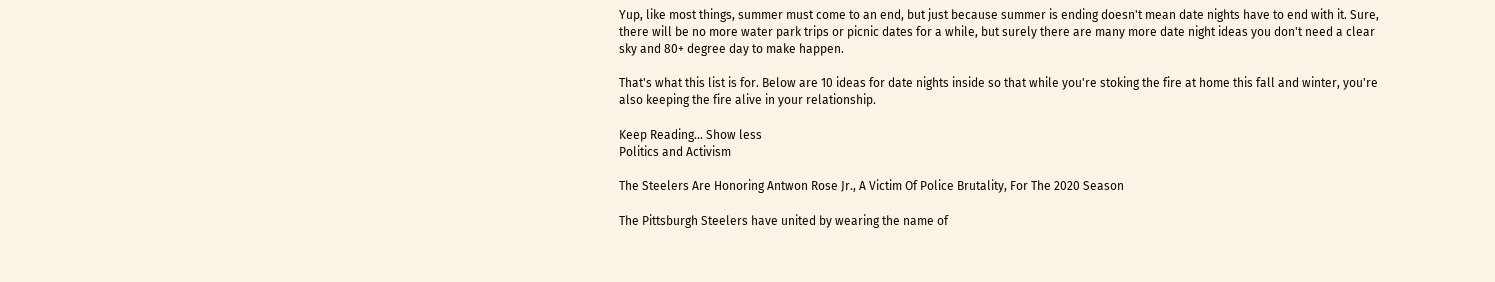Yup, like most things, summer must come to an end, but just because summer is ending doesn't mean date nights have to end with it. Sure, there will be no more water park trips or picnic dates for a while, but surely there are many more date night ideas you don't need a clear sky and 80+ degree day to make happen.

That's what this list is for. Below are 10 ideas for date nights inside so that while you're stoking the fire at home this fall and winter, you're also keeping the fire alive in your relationship.

Keep Reading... Show less
Politics and Activism

The Steelers Are Honoring Antwon Rose Jr., A Victim Of Police Brutality, For The 2020 Season

The Pittsburgh Steelers have united by wearing the name of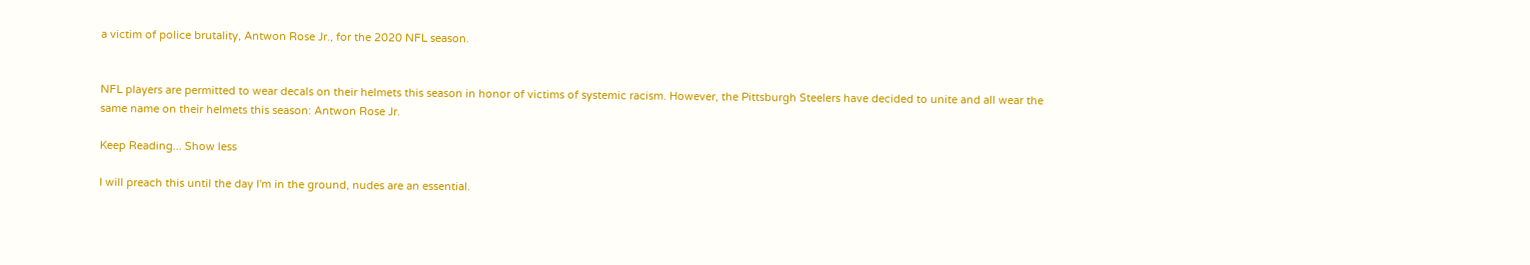a victim of police brutality, Antwon Rose Jr., for the 2020 NFL season.


NFL players are permitted to wear decals on their helmets this season in honor of victims of systemic racism. However, the Pittsburgh Steelers have decided to unite and all wear the same name on their helmets this season: Antwon Rose Jr.

Keep Reading... Show less

I will preach this until the day I'm in the ground, nudes are an essential.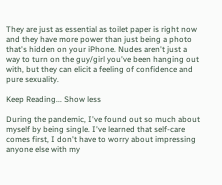They are just as essential as toilet paper is right now and they have more power than just being a photo that's hidden on your iPhone. Nudes aren't just a way to turn on the guy/girl you've been hanging out with, but they can elicit a feeling of confidence and pure sexuality.

Keep Reading... Show less

During the pandemic, I've found out so much about myself by being single. I've learned that self-care comes first, I don't have to worry about impressing anyone else with my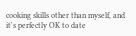cooking skills other than myself, and it's perfectly OK to date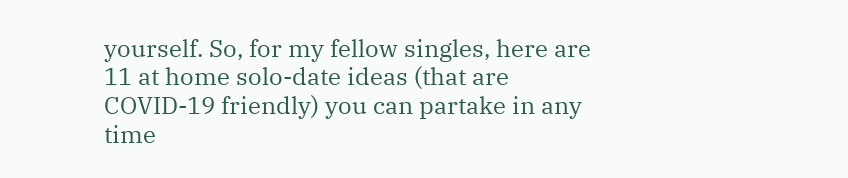yourself. So, for my fellow singles, here are 11 at home solo-date ideas (that are COVID-19 friendly) you can partake in any time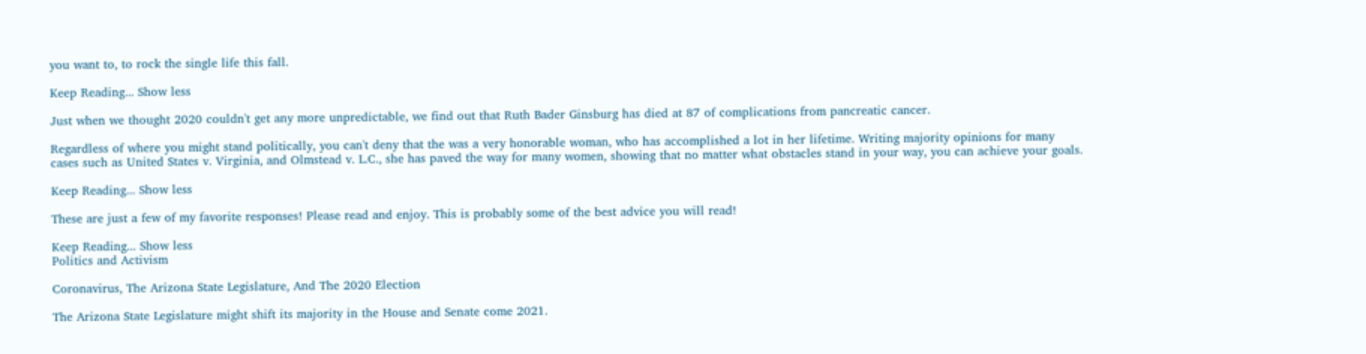you want to, to rock the single life this fall.

Keep Reading... Show less

Just when we thought 2020 couldn't get any more unpredictable, we find out that Ruth Bader Ginsburg has died at 87 of complications from pancreatic cancer.

Regardless of where you might stand politically, you can't deny that the was a very honorable woman, who has accomplished a lot in her lifetime. Writing majority opinions for many cases such as United States v. Virginia, and Olmstead v. L.C., she has paved the way for many women, showing that no matter what obstacles stand in your way, you can achieve your goals.

Keep Reading... Show less

These are just a few of my favorite responses! Please read and enjoy. This is probably some of the best advice you will read!

Keep Reading... Show less
Politics and Activism

Coronavirus, The Arizona State Legislature, And The 2020 Election

The Arizona State Legislature might shift its majority in the House and Senate come 2021.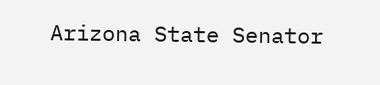Arizona State Senator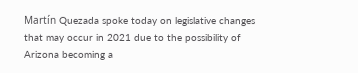Martín Quezada spoke today on legislative changes that may occur in 2021 due to the possibility of Arizona becoming a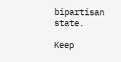bipartisan state.

Keep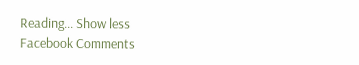Reading... Show less
Facebook Comments